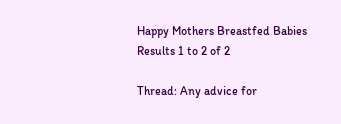Happy Mothers Breastfed Babies
Results 1 to 2 of 2

Thread: Any advice for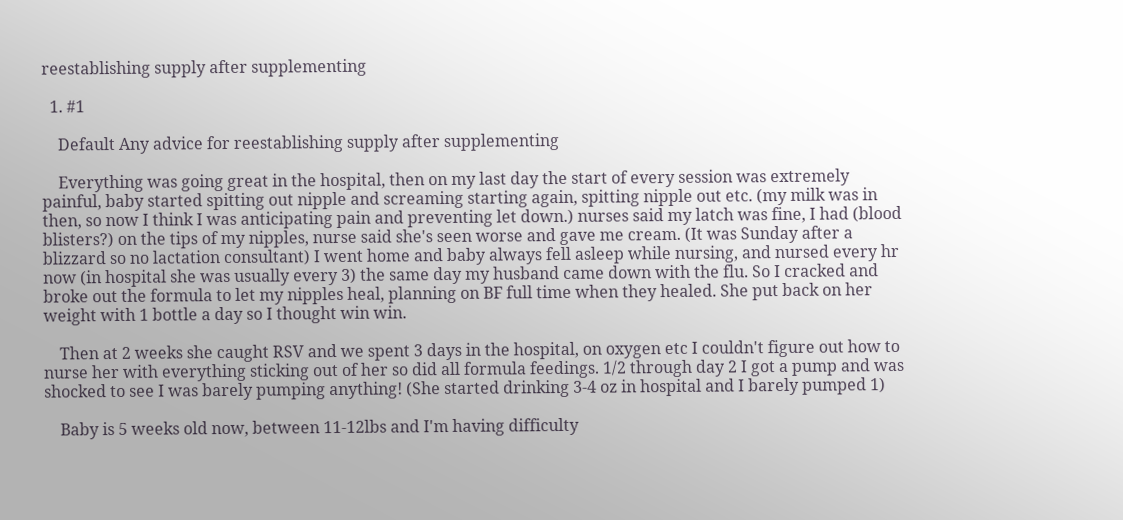reestablishing supply after supplementing

  1. #1

    Default Any advice for reestablishing supply after supplementing

    Everything was going great in the hospital, then on my last day the start of every session was extremely painful, baby started spitting out nipple and screaming starting again, spitting nipple out etc. (my milk was in then, so now I think I was anticipating pain and preventing let down.) nurses said my latch was fine, I had (blood blisters?) on the tips of my nipples, nurse said she's seen worse and gave me cream. (It was Sunday after a blizzard so no lactation consultant) I went home and baby always fell asleep while nursing, and nursed every hr now (in hospital she was usually every 3) the same day my husband came down with the flu. So I cracked and broke out the formula to let my nipples heal, planning on BF full time when they healed. She put back on her weight with 1 bottle a day so I thought win win.

    Then at 2 weeks she caught RSV and we spent 3 days in the hospital, on oxygen etc I couldn't figure out how to nurse her with everything sticking out of her so did all formula feedings. 1/2 through day 2 I got a pump and was shocked to see I was barely pumping anything! (She started drinking 3-4 oz in hospital and I barely pumped 1)

    Baby is 5 weeks old now, between 11-12lbs and I'm having difficulty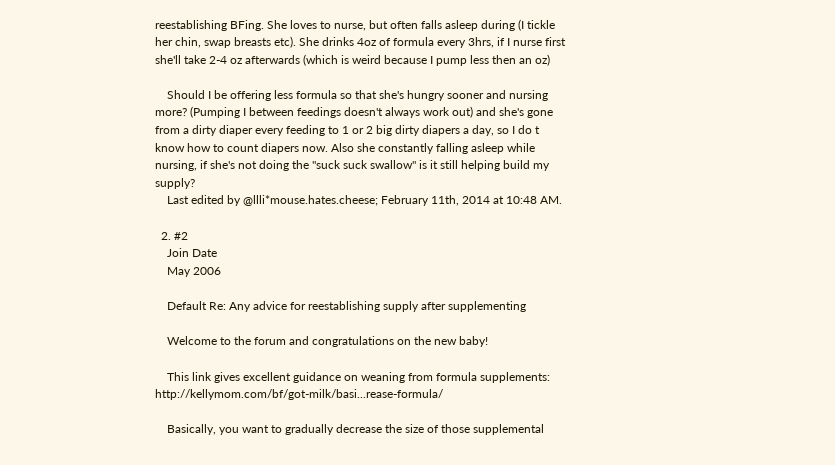reestablishing BFing. She loves to nurse, but often falls asleep during (I tickle her chin, swap breasts etc). She drinks 4oz of formula every 3hrs, if I nurse first she'll take 2-4 oz afterwards (which is weird because I pump less then an oz)

    Should I be offering less formula so that she's hungry sooner and nursing more? (Pumping I between feedings doesn't always work out) and she's gone from a dirty diaper every feeding to 1 or 2 big dirty diapers a day, so I do t know how to count diapers now. Also she constantly falling asleep while nursing, if she's not doing the "suck suck swallow" is it still helping build my supply?
    Last edited by @llli*mouse.hates.cheese; February 11th, 2014 at 10:48 AM.

  2. #2
    Join Date
    May 2006

    Default Re: Any advice for reestablishing supply after supplementing

    Welcome to the forum and congratulations on the new baby!

    This link gives excellent guidance on weaning from formula supplements: http://kellymom.com/bf/got-milk/basi...rease-formula/

    Basically, you want to gradually decrease the size of those supplemental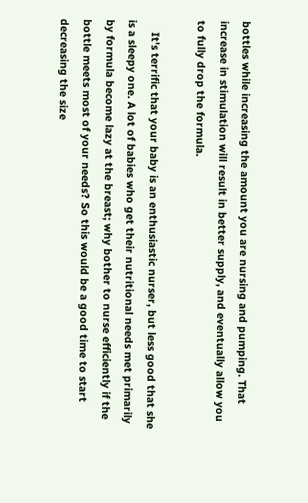bottles while increasing the amount you are nursing and pumping. That increase in stimulation will result in better supply, and eventually allow you to fully drop the formula.

    It's terrific that your baby is an enthusiastic nurser, but less good that she is a sleepy one. A lot of babies who get their nutritional needs met primarily by formula become lazy at the breast; why bother to nurse efficiently if the bottle meets most of your needs? So this would be a good time to start decreasing the size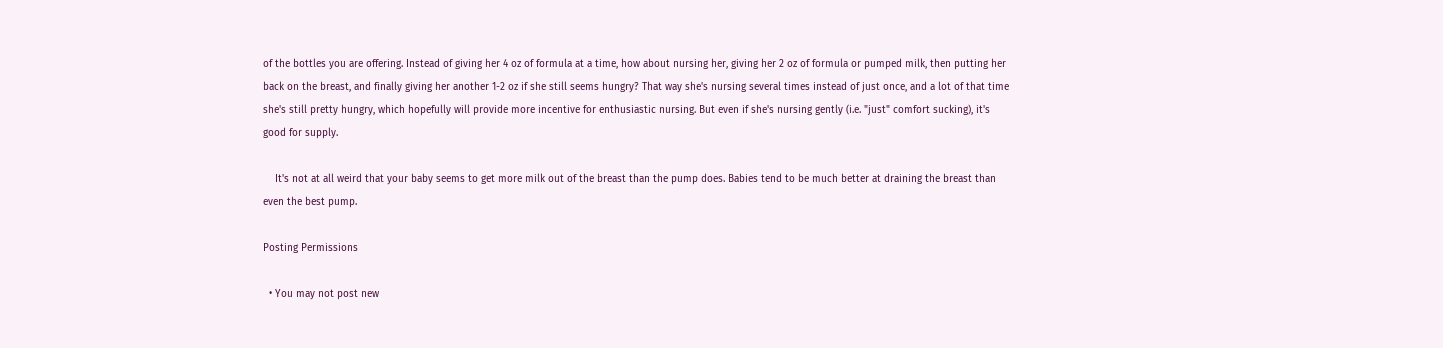of the bottles you are offering. Instead of giving her 4 oz of formula at a time, how about nursing her, giving her 2 oz of formula or pumped milk, then putting her back on the breast, and finally giving her another 1-2 oz if she still seems hungry? That way she's nursing several times instead of just once, and a lot of that time she's still pretty hungry, which hopefully will provide more incentive for enthusiastic nursing. But even if she's nursing gently (i.e. "just" comfort sucking), it's good for supply.

    It's not at all weird that your baby seems to get more milk out of the breast than the pump does. Babies tend to be much better at draining the breast than even the best pump.

Posting Permissions

  • You may not post new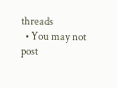threads
  • You may not post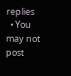replies
  • You may not post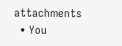attachments
  • You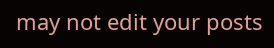may not edit your posts